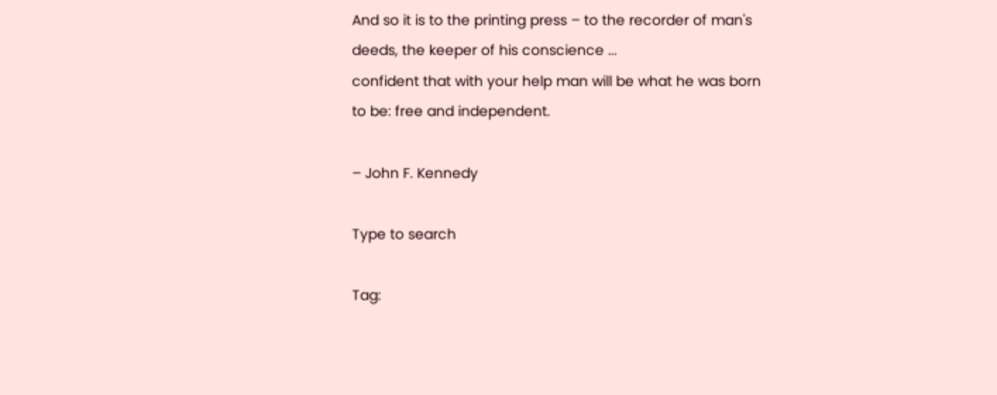And so it is to the printing press – to the recorder of man's deeds, the keeper of his conscience ...
confident that with your help man will be what he was born to be: free and independent.

– John F. Kennedy

Type to search

Tag: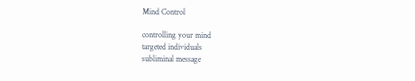Mind Control

controlling your mind
targeted individuals
subliminal message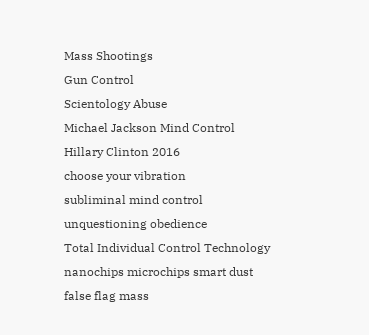Mass Shootings
Gun Control
Scientology Abuse
Michael Jackson Mind Control
Hillary Clinton 2016
choose your vibration
subliminal mind control
unquestioning obedience
Total Individual Control Technology
nanochips microchips smart dust
false flag mass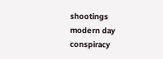shootings
modern day conspiracy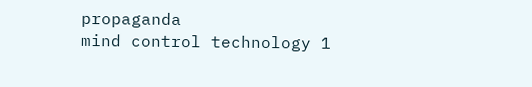propaganda
mind control technology 1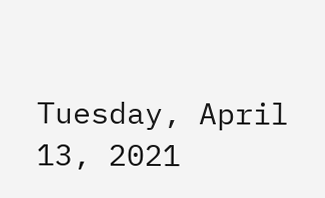Tuesday, April 13, 2021